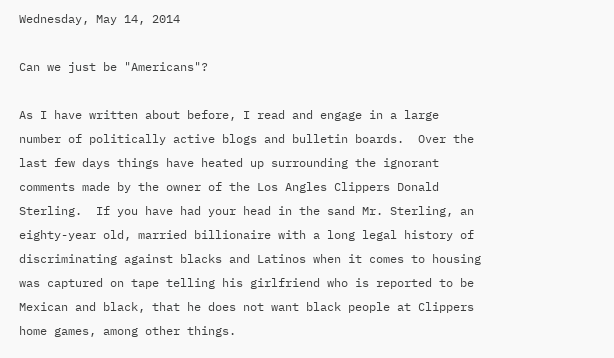Wednesday, May 14, 2014

Can we just be "Americans"?

As I have written about before, I read and engage in a large number of politically active blogs and bulletin boards.  Over the last few days things have heated up surrounding the ignorant comments made by the owner of the Los Angles Clippers Donald Sterling.  If you have had your head in the sand Mr. Sterling, an eighty-year old, married billionaire with a long legal history of discriminating against blacks and Latinos when it comes to housing was captured on tape telling his girlfriend who is reported to be Mexican and black, that he does not want black people at Clippers home games, among other things.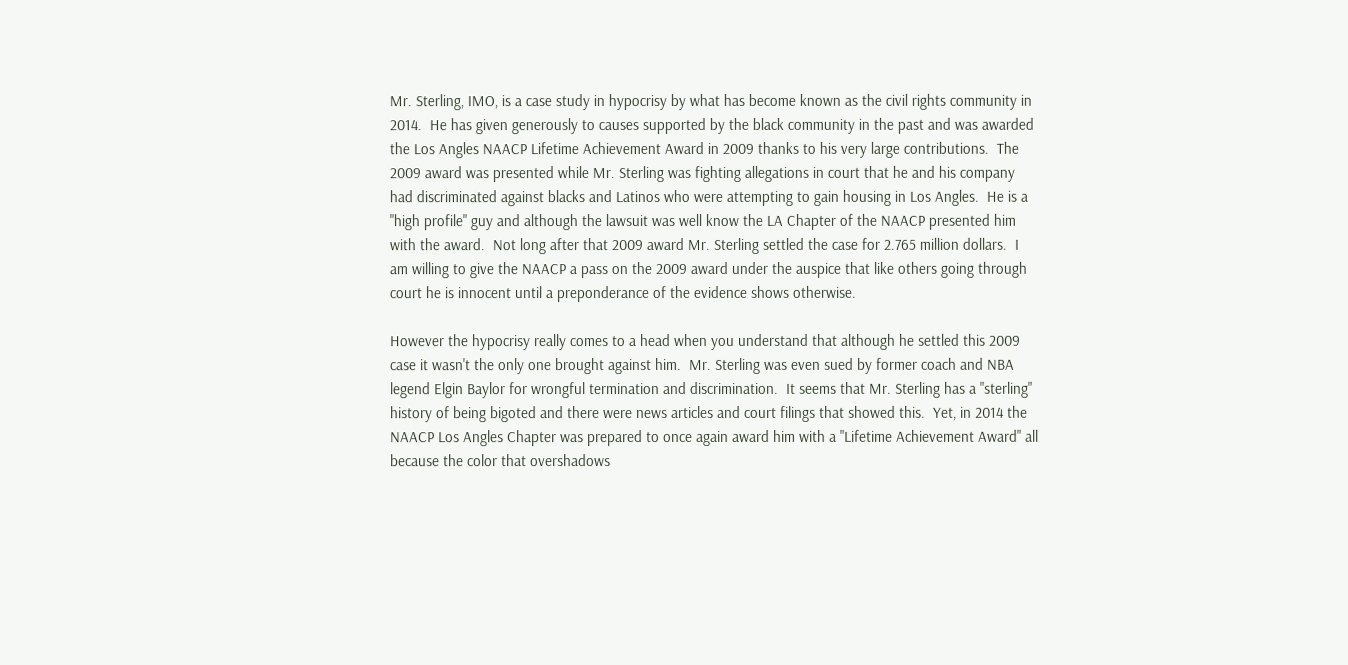Mr. Sterling, IMO, is a case study in hypocrisy by what has become known as the civil rights community in 2014.  He has given generously to causes supported by the black community in the past and was awarded the Los Angles NAACP Lifetime Achievement Award in 2009 thanks to his very large contributions.  The 2009 award was presented while Mr. Sterling was fighting allegations in court that he and his company had discriminated against blacks and Latinos who were attempting to gain housing in Los Angles.  He is a "high profile" guy and although the lawsuit was well know the LA Chapter of the NAACP presented him with the award.  Not long after that 2009 award Mr. Sterling settled the case for 2.765 million dollars.  I am willing to give the NAACP a pass on the 2009 award under the auspice that like others going through court he is innocent until a preponderance of the evidence shows otherwise.

However the hypocrisy really comes to a head when you understand that although he settled this 2009 case it wasn't the only one brought against him.  Mr. Sterling was even sued by former coach and NBA legend Elgin Baylor for wrongful termination and discrimination.  It seems that Mr. Sterling has a "sterling" history of being bigoted and there were news articles and court filings that showed this.  Yet, in 2014 the NAACP Los Angles Chapter was prepared to once again award him with a "Lifetime Achievement Award" all because the color that overshadows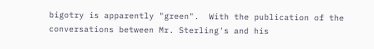bigotry is apparently "green".  With the publication of the conversations between Mr. Sterling's and his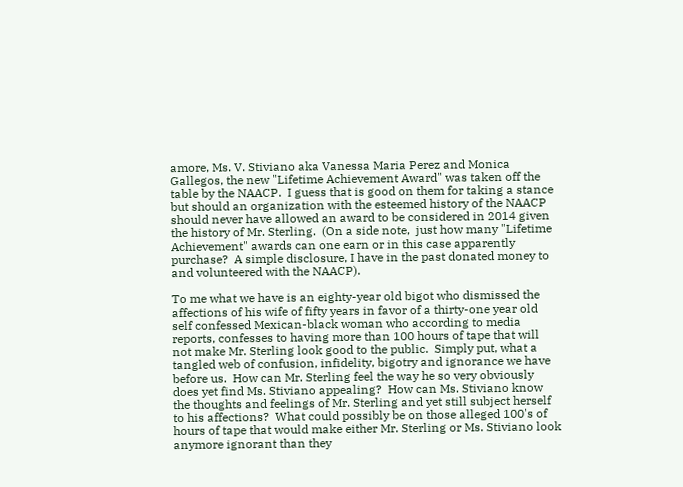amore, Ms. V. Stiviano aka Vanessa Maria Perez and Monica Gallegos, the new "Lifetime Achievement Award" was taken off the table by the NAACP.  I guess that is good on them for taking a stance but should an organization with the esteemed history of the NAACP should never have allowed an award to be considered in 2014 given the history of Mr. Sterling.  (On a side note,  just how many "Lifetime Achievement" awards can one earn or in this case apparently purchase?  A simple disclosure, I have in the past donated money to and volunteered with the NAACP).

To me what we have is an eighty-year old bigot who dismissed the affections of his wife of fifty years in favor of a thirty-one year old self confessed Mexican-black woman who according to media reports, confesses to having more than 100 hours of tape that will not make Mr. Sterling look good to the public.  Simply put, what a tangled web of confusion, infidelity, bigotry and ignorance we have before us.  How can Mr. Sterling feel the way he so very obviously does yet find Ms. Stiviano appealing?  How can Ms. Stiviano know the thoughts and feelings of Mr. Sterling and yet still subject herself to his affections?  What could possibly be on those alleged 100's of hours of tape that would make either Mr. Sterling or Ms. Stiviano look anymore ignorant than they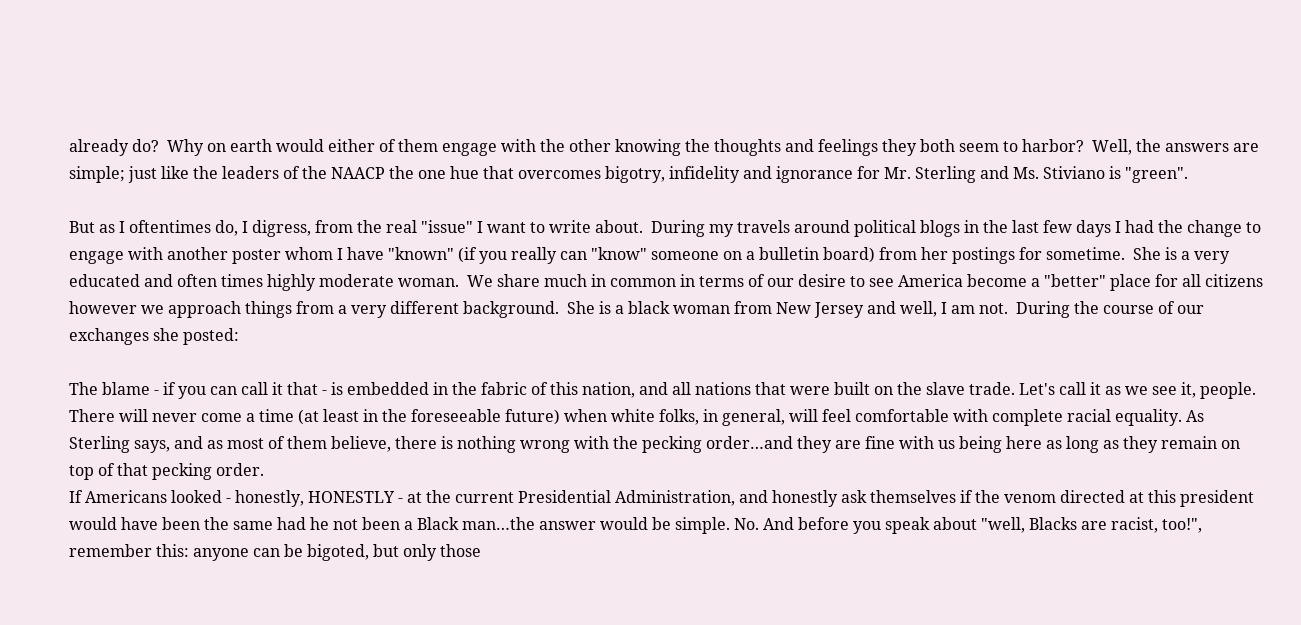already do?  Why on earth would either of them engage with the other knowing the thoughts and feelings they both seem to harbor?  Well, the answers are simple; just like the leaders of the NAACP the one hue that overcomes bigotry, infidelity and ignorance for Mr. Sterling and Ms. Stiviano is "green".

But as I oftentimes do, I digress, from the real "issue" I want to write about.  During my travels around political blogs in the last few days I had the change to engage with another poster whom I have "known" (if you really can "know" someone on a bulletin board) from her postings for sometime.  She is a very educated and often times highly moderate woman.  We share much in common in terms of our desire to see America become a "better" place for all citizens however we approach things from a very different background.  She is a black woman from New Jersey and well, I am not.  During the course of our exchanges she posted:

The blame - if you can call it that - is embedded in the fabric of this nation, and all nations that were built on the slave trade. Let's call it as we see it, people.
There will never come a time (at least in the foreseeable future) when white folks, in general, will feel comfortable with complete racial equality. As Sterling says, and as most of them believe, there is nothing wrong with the pecking order…and they are fine with us being here as long as they remain on top of that pecking order.
If Americans looked - honestly, HONESTLY - at the current Presidential Administration, and honestly ask themselves if the venom directed at this president would have been the same had he not been a Black man…the answer would be simple. No. And before you speak about "well, Blacks are racist, too!", remember this: anyone can be bigoted, but only those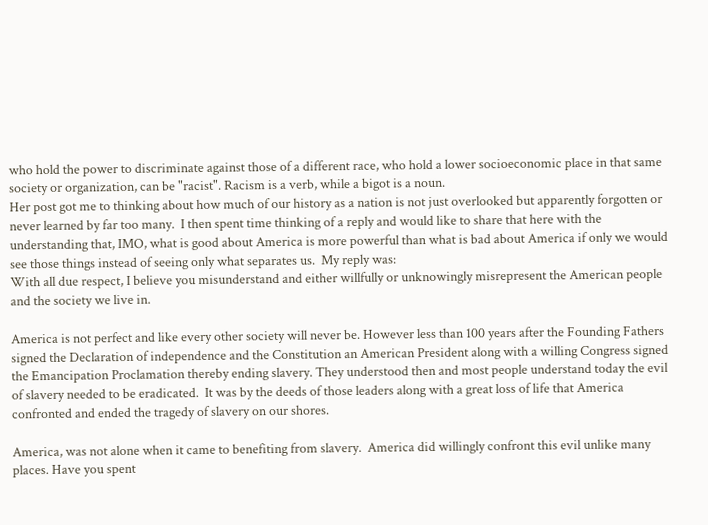who hold the power to discriminate against those of a different race, who hold a lower socioeconomic place in that same society or organization, can be "racist". Racism is a verb, while a bigot is a noun.
Her post got me to thinking about how much of our history as a nation is not just overlooked but apparently forgotten or never learned by far too many.  I then spent time thinking of a reply and would like to share that here with the understanding that, IMO, what is good about America is more powerful than what is bad about America if only we would see those things instead of seeing only what separates us.  My reply was:
With all due respect, I believe you misunderstand and either willfully or unknowingly misrepresent the American people and the society we live in.

America is not perfect and like every other society will never be. However less than 100 years after the Founding Fathers signed the Declaration of independence and the Constitution an American President along with a willing Congress signed the Emancipation Proclamation thereby ending slavery. They understood then and most people understand today the evil of slavery needed to be eradicated.  It was by the deeds of those leaders along with a great loss of life that America confronted and ended the tragedy of slavery on our shores.

America, was not alone when it came to benefiting from slavery.  America did willingly confront this evil unlike many places. Have you spent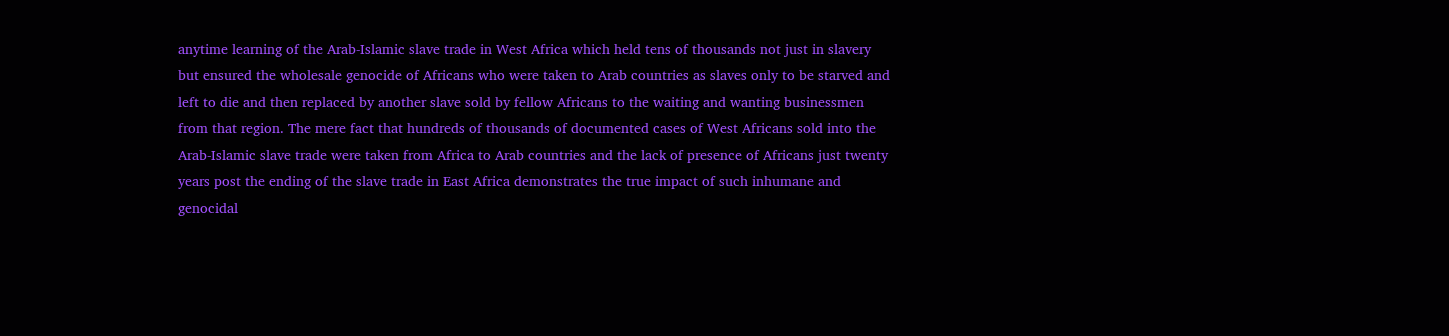anytime learning of the Arab-Islamic slave trade in West Africa which held tens of thousands not just in slavery but ensured the wholesale genocide of Africans who were taken to Arab countries as slaves only to be starved and left to die and then replaced by another slave sold by fellow Africans to the waiting and wanting businessmen from that region. The mere fact that hundreds of thousands of documented cases of West Africans sold into the Arab-Islamic slave trade were taken from Africa to Arab countries and the lack of presence of Africans just twenty years post the ending of the slave trade in East Africa demonstrates the true impact of such inhumane and genocidal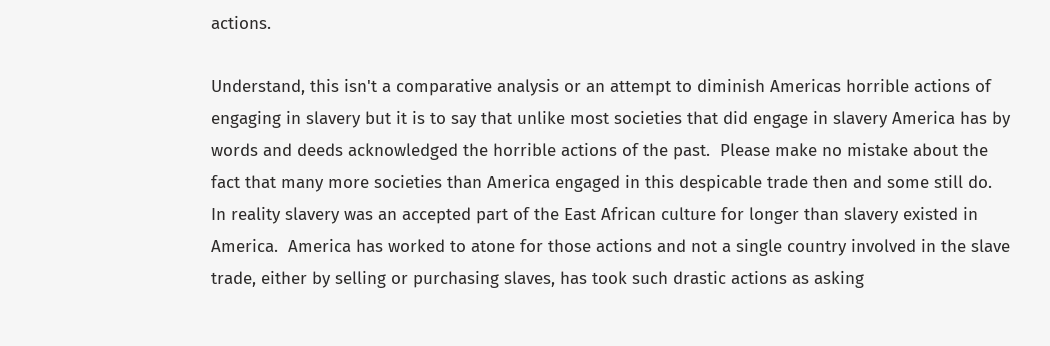actions.

Understand, this isn't a comparative analysis or an attempt to diminish Americas horrible actions of engaging in slavery but it is to say that unlike most societies that did engage in slavery America has by words and deeds acknowledged the horrible actions of the past.  Please make no mistake about the fact that many more societies than America engaged in this despicable trade then and some still do.  In reality slavery was an accepted part of the East African culture for longer than slavery existed in America.  America has worked to atone for those actions and not a single country involved in the slave trade, either by selling or purchasing slaves, has took such drastic actions as asking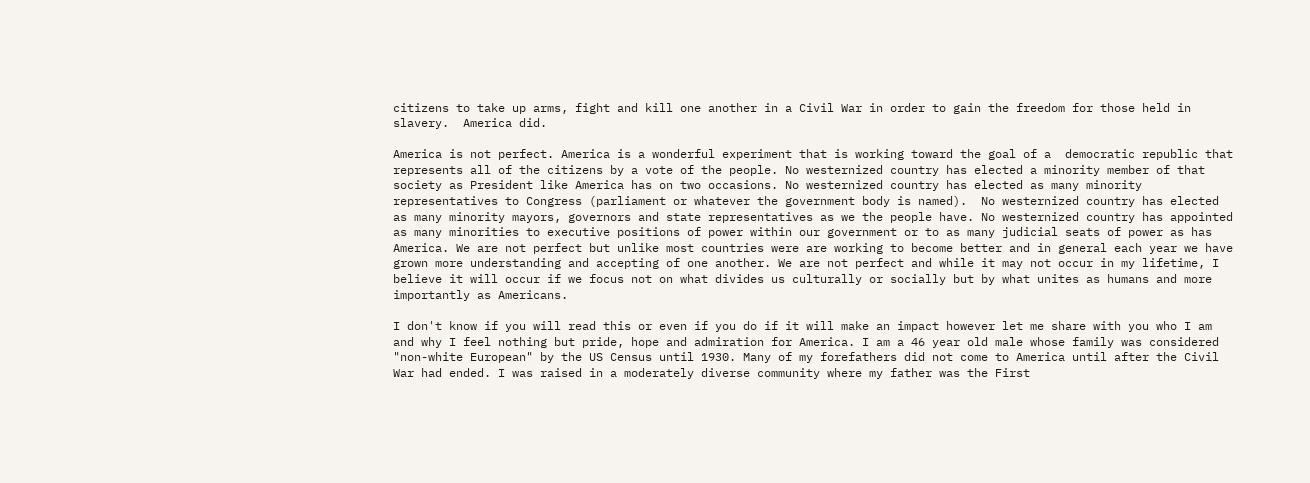citizens to take up arms, fight and kill one another in a Civil War in order to gain the freedom for those held in slavery.  America did.

America is not perfect. America is a wonderful experiment that is working toward the goal of a  democratic republic that represents all of the citizens by a vote of the people. No westernized country has elected a minority member of that society as President like America has on two occasions. No westernized country has elected as many minority representatives to Congress (parliament or whatever the government body is named).  No westernized country has elected as many minority mayors, governors and state representatives as we the people have. No westernized country has appointed as many minorities to executive positions of power within our government or to as many judicial seats of power as has America. We are not perfect but unlike most countries were are working to become better and in general each year we have grown more understanding and accepting of one another. We are not perfect and while it may not occur in my lifetime, I believe it will occur if we focus not on what divides us culturally or socially but by what unites as humans and more importantly as Americans.

I don't know if you will read this or even if you do if it will make an impact however let me share with you who I am and why I feel nothing but pride, hope and admiration for America. I am a 46 year old male whose family was considered "non-white European" by the US Census until 1930. Many of my forefathers did not come to America until after the Civil War had ended. I was raised in a moderately diverse community where my father was the First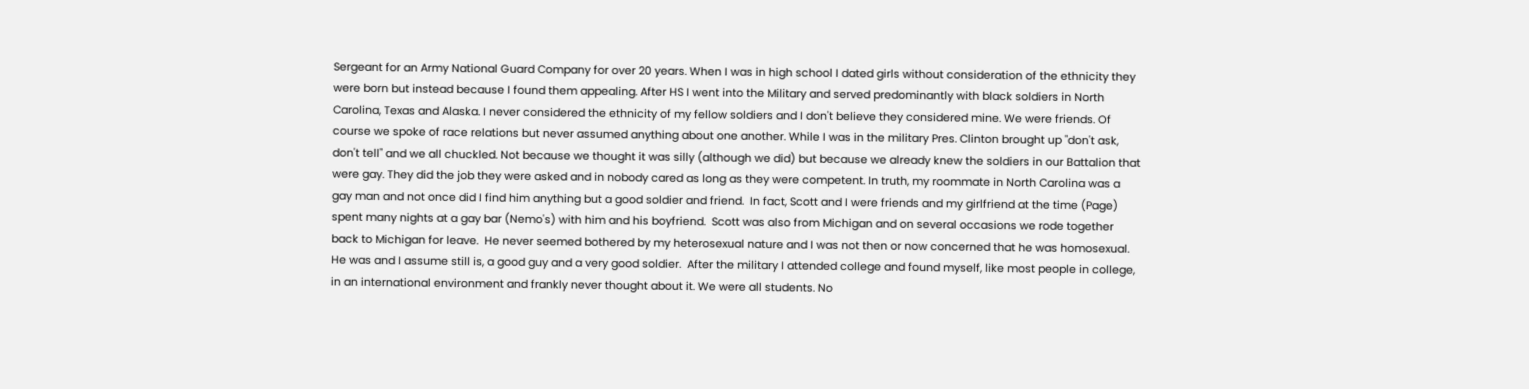Sergeant for an Army National Guard Company for over 20 years. When I was in high school I dated girls without consideration of the ethnicity they were born but instead because I found them appealing. After HS I went into the Military and served predominantly with black soldiers in North Carolina, Texas and Alaska. I never considered the ethnicity of my fellow soldiers and I don't believe they considered mine. We were friends. Of course we spoke of race relations but never assumed anything about one another. While I was in the military Pres. Clinton brought up "don't ask, don't tell" and we all chuckled. Not because we thought it was silly (although we did) but because we already knew the soldiers in our Battalion that were gay. They did the job they were asked and in nobody cared as long as they were competent. In truth, my roommate in North Carolina was a gay man and not once did I find him anything but a good soldier and friend.  In fact, Scott and I were friends and my girlfriend at the time (Page) spent many nights at a gay bar (Nemo's) with him and his boyfriend.  Scott was also from Michigan and on several occasions we rode together back to Michigan for leave.  He never seemed bothered by my heterosexual nature and I was not then or now concerned that he was homosexual.  He was and I assume still is, a good guy and a very good soldier.  After the military I attended college and found myself, like most people in college, in an international environment and frankly never thought about it. We were all students. No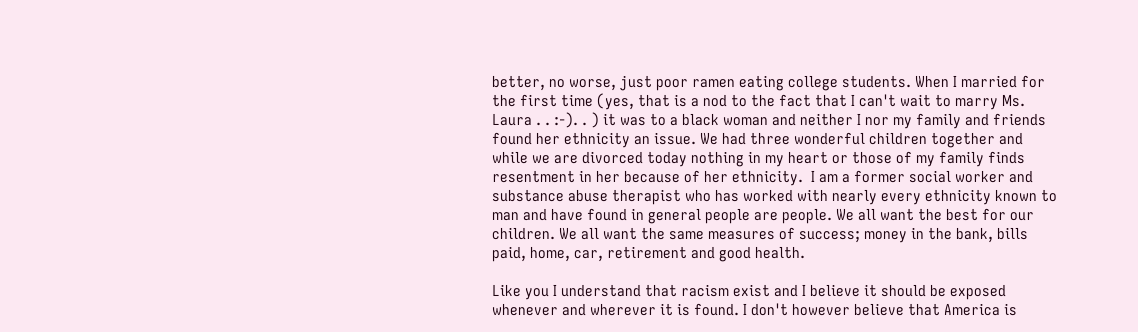better, no worse, just poor ramen eating college students. When I married for the first time (yes, that is a nod to the fact that I can't wait to marry Ms. Laura . . :-). . ) it was to a black woman and neither I nor my family and friends found her ethnicity an issue. We had three wonderful children together and while we are divorced today nothing in my heart or those of my family finds resentment in her because of her ethnicity.  I am a former social worker and substance abuse therapist who has worked with nearly every ethnicity known to man and have found in general people are people. We all want the best for our children. We all want the same measures of success; money in the bank, bills paid, home, car, retirement and good health.

Like you I understand that racism exist and I believe it should be exposed whenever and wherever it is found. I don't however believe that America is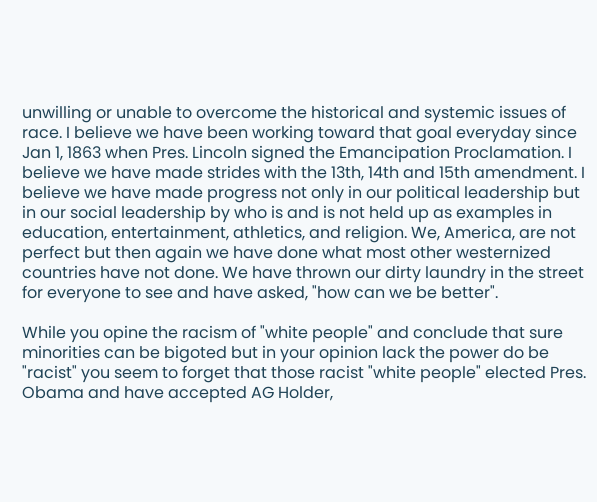unwilling or unable to overcome the historical and systemic issues of race. I believe we have been working toward that goal everyday since Jan 1, 1863 when Pres. Lincoln signed the Emancipation Proclamation. I believe we have made strides with the 13th, 14th and 15th amendment. I believe we have made progress not only in our political leadership but in our social leadership by who is and is not held up as examples in education, entertainment, athletics, and religion. We, America, are not perfect but then again we have done what most other westernized countries have not done. We have thrown our dirty laundry in the street for everyone to see and have asked, "how can we be better".

While you opine the racism of "white people" and conclude that sure minorities can be bigoted but in your opinion lack the power do be "racist" you seem to forget that those racist "white people" elected Pres. Obama and have accepted AG Holder,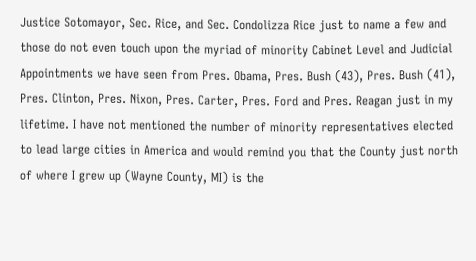Justice Sotomayor, Sec. Rice, and Sec. Condolizza Rice just to name a few and those do not even touch upon the myriad of minority Cabinet Level and Judicial Appointments we have seen from Pres. Obama, Pres. Bush (43), Pres. Bush (41), Pres. Clinton, Pres. Nixon, Pres. Carter, Pres. Ford and Pres. Reagan just in my lifetime. I have not mentioned the number of minority representatives elected to lead large cities in America and would remind you that the County just north of where I grew up (Wayne County, MI) is the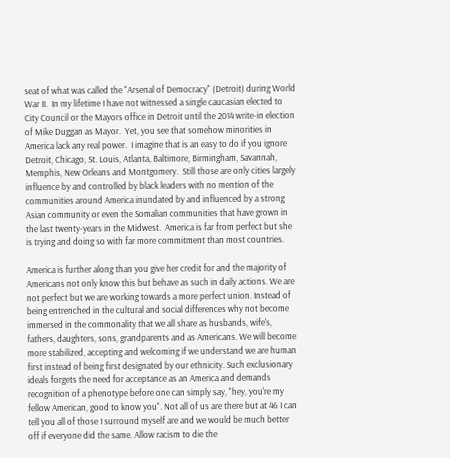seat of what was called the "Arsenal of Democracy" (Detroit) during World War II.  In my lifetime I have not witnessed a single caucasian elected to City Council or the Mayors office in Detroit until the 2014 write-in election of Mike Duggan as Mayor.  Yet, you see that somehow minorities in America lack any real power.  I imagine that is an easy to do if you ignore Detroit, Chicago, St. Louis, Atlanta, Baltimore, Birmingham, Savannah, Memphis, New Orleans and Montgomery.  Still those are only cities largely influence by and controlled by black leaders with no mention of the communities around America inundated by and influenced by a strong Asian community or even the Somalian communities that have grown in the last twenty-years in the Midwest.  America is far from perfect but she is trying and doing so with far more commitment than most countries.

America is further along than you give her credit for and the majority of Americans not only know this but behave as such in daily actions. We are not perfect but we are working towards a more perfect union. Instead of being entrenched in the cultural and social differences why not become immersed in the commonality that we all share as husbands, wife's, fathers, daughters, sons, grandparents and as Americans. We will become more stabilized, accepting and welcoming if we understand we are human first instead of being first designated by our ethnicity. Such exclusionary  ideals forgets the need for acceptance as an America and demands recognition of a phenotype before one can simply say, "hey, you're my fellow American, good to know you". Not all of us are there but at 46 I can tell you all of those I surround myself are and we would be much better off if everyone did the same. Allow racism to die the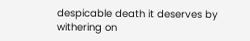despicable death it deserves by withering on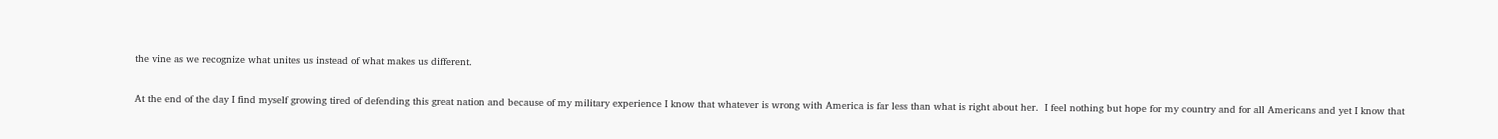the vine as we recognize what unites us instead of what makes us different.

At the end of the day I find myself growing tired of defending this great nation and because of my military experience I know that whatever is wrong with America is far less than what is right about her.  I feel nothing but hope for my country and for all Americans and yet I know that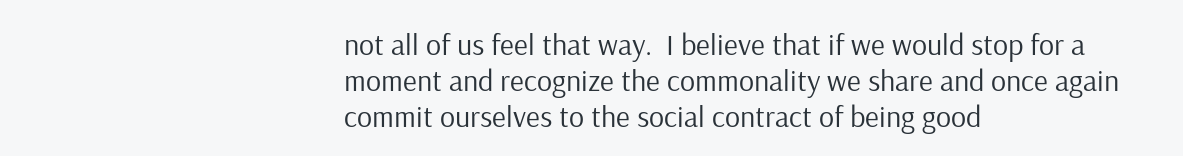not all of us feel that way.  I believe that if we would stop for a moment and recognize the commonality we share and once again commit ourselves to the social contract of being good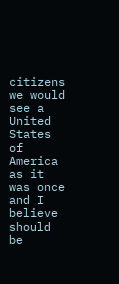citizens we would see a United States of America as it was once and I believe should be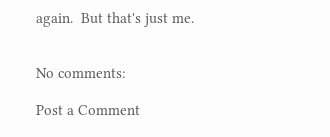again.  But that's just me.


No comments:

Post a Comment